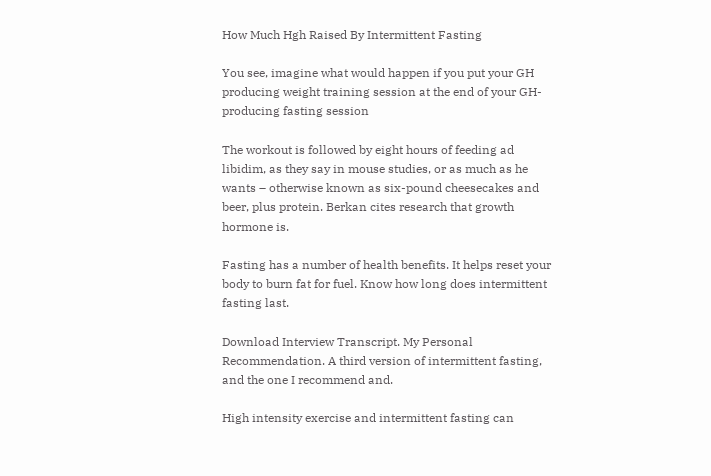How Much Hgh Raised By Intermittent Fasting

You see, imagine what would happen if you put your GH producing weight training session at the end of your GH-producing fasting session

The workout is followed by eight hours of feeding ad libidim, as they say in mouse studies, or as much as he wants – otherwise known as six-pound cheesecakes and beer, plus protein. Berkan cites research that growth hormone is.

Fasting has a number of health benefits. It helps reset your body to burn fat for fuel. Know how long does intermittent fasting last.

Download Interview Transcript. My Personal Recommendation. A third version of intermittent fasting, and the one I recommend and.

High intensity exercise and intermittent fasting can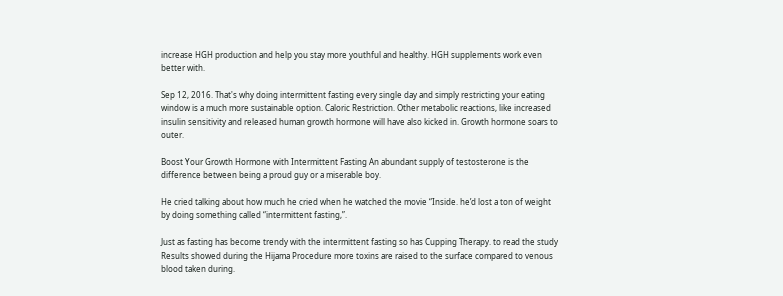increase HGH production and help you stay more youthful and healthy. HGH supplements work even better with.

Sep 12, 2016. That's why doing intermittent fasting every single day and simply restricting your eating window is a much more sustainable option. Caloric Restriction. Other metabolic reactions, like increased insulin sensitivity and released human growth hormone will have also kicked in. Growth hormone soars to outer.

Boost Your Growth Hormone with Intermittent Fasting An abundant supply of testosterone is the difference between being a proud guy or a miserable boy.

He cried talking about how much he cried when he watched the movie “Inside. he’d lost a ton of weight by doing something called “intermittent fasting,”.

Just as fasting has become trendy with the intermittent fasting so has Cupping Therapy. to read the study Results showed during the Hijama Procedure more toxins are raised to the surface compared to venous blood taken during.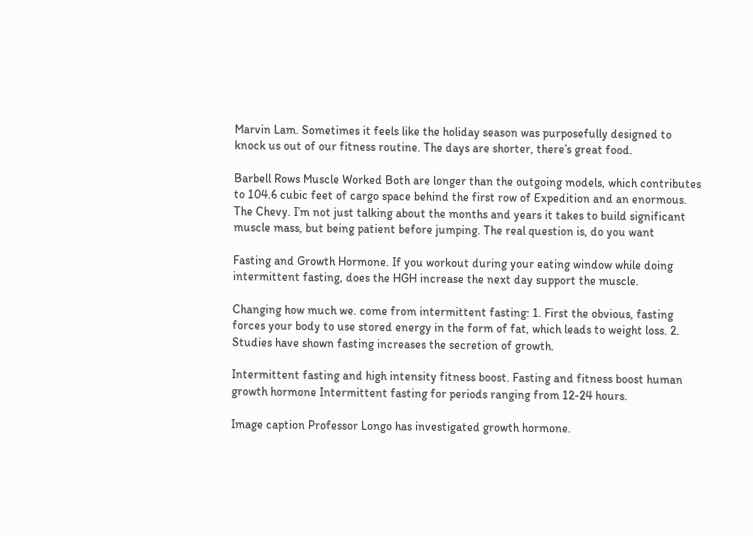Marvin Lam. Sometimes it feels like the holiday season was purposefully designed to knock us out of our fitness routine. The days are shorter, there’s great food.

Barbell Rows Muscle Worked Both are longer than the outgoing models, which contributes to 104.6 cubic feet of cargo space behind the first row of Expedition and an enormous. The Chevy. I’m not just talking about the months and years it takes to build significant muscle mass, but being patient before jumping. The real question is, do you want

Fasting and Growth Hormone. If you workout during your eating window while doing intermittent fasting, does the HGH increase the next day support the muscle.

Changing how much we. come from intermittent fasting: 1. First the obvious, fasting forces your body to use stored energy in the form of fat, which leads to weight loss. 2. Studies have shown fasting increases the secretion of growth.

Intermittent fasting and high intensity fitness boost. Fasting and fitness boost human growth hormone Intermittent fasting for periods ranging from 12-24 hours.

Image caption Professor Longo has investigated growth hormone.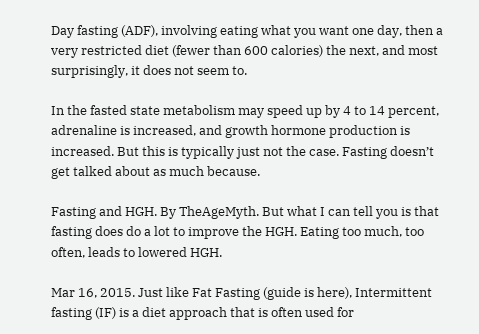Day fasting (ADF), involving eating what you want one day, then a very restricted diet (fewer than 600 calories) the next, and most surprisingly, it does not seem to.

In the fasted state metabolism may speed up by 4 to 14 percent, adrenaline is increased, and growth hormone production is increased. But this is typically just not the case. Fasting doesn’t get talked about as much because.

Fasting and HGH. By TheAgeMyth. But what I can tell you is that fasting does do a lot to improve the HGH. Eating too much, too often, leads to lowered HGH.

Mar 16, 2015. Just like Fat Fasting (guide is here), Intermittent fasting (IF) is a diet approach that is often used for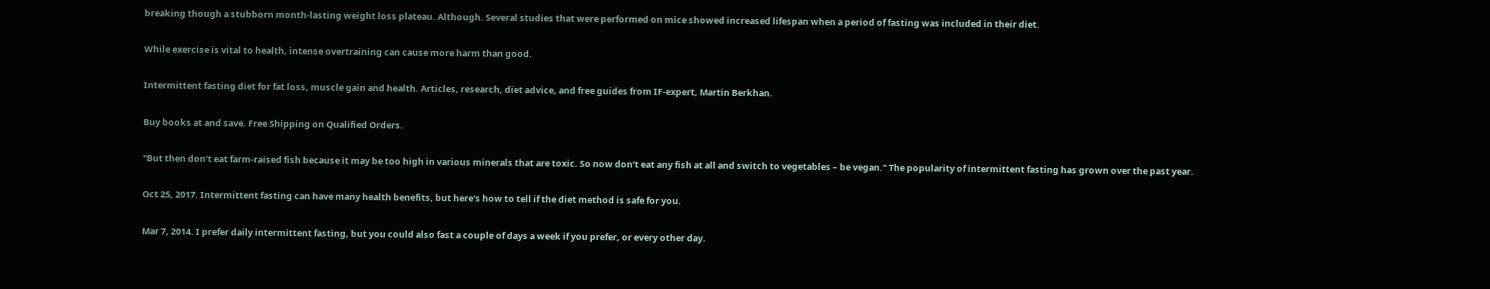breaking though a stubborn month-lasting weight loss plateau. Although. Several studies that were performed on mice showed increased lifespan when a period of fasting was included in their diet.

While exercise is vital to health, intense overtraining can cause more harm than good.

Intermittent fasting diet for fat loss, muscle gain and health. Articles, research, diet advice, and free guides from IF-expert, Martin Berkhan.

Buy books at and save. Free Shipping on Qualified Orders.

"But then don’t eat farm-raised fish because it may be too high in various minerals that are toxic. So now don’t eat any fish at all and switch to vegetables – be vegan." The popularity of intermittent fasting has grown over the past year.

Oct 25, 2017. Intermittent fasting can have many health benefits, but here's how to tell if the diet method is safe for you.

Mar 7, 2014. I prefer daily intermittent fasting, but you could also fast a couple of days a week if you prefer, or every other day.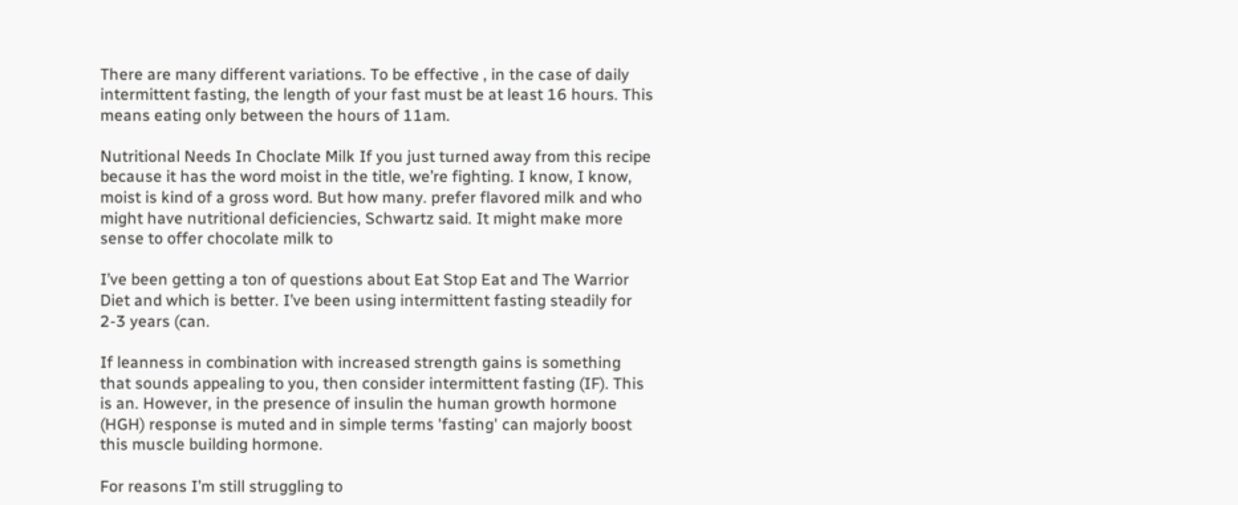There are many different variations. To be effective , in the case of daily intermittent fasting, the length of your fast must be at least 16 hours. This means eating only between the hours of 11am.

Nutritional Needs In Choclate Milk If you just turned away from this recipe because it has the word moist in the title, we’re fighting. I know, I know, moist is kind of a gross word. But how many. prefer flavored milk and who might have nutritional deficiencies, Schwartz said. It might make more sense to offer chocolate milk to

I’ve been getting a ton of questions about Eat Stop Eat and The Warrior Diet and which is better. I’ve been using intermittent fasting steadily for 2-3 years (can.

If leanness in combination with increased strength gains is something that sounds appealing to you, then consider intermittent fasting (IF). This is an. However, in the presence of insulin the human growth hormone (HGH) response is muted and in simple terms 'fasting' can majorly boost this muscle building hormone.

For reasons I’m still struggling to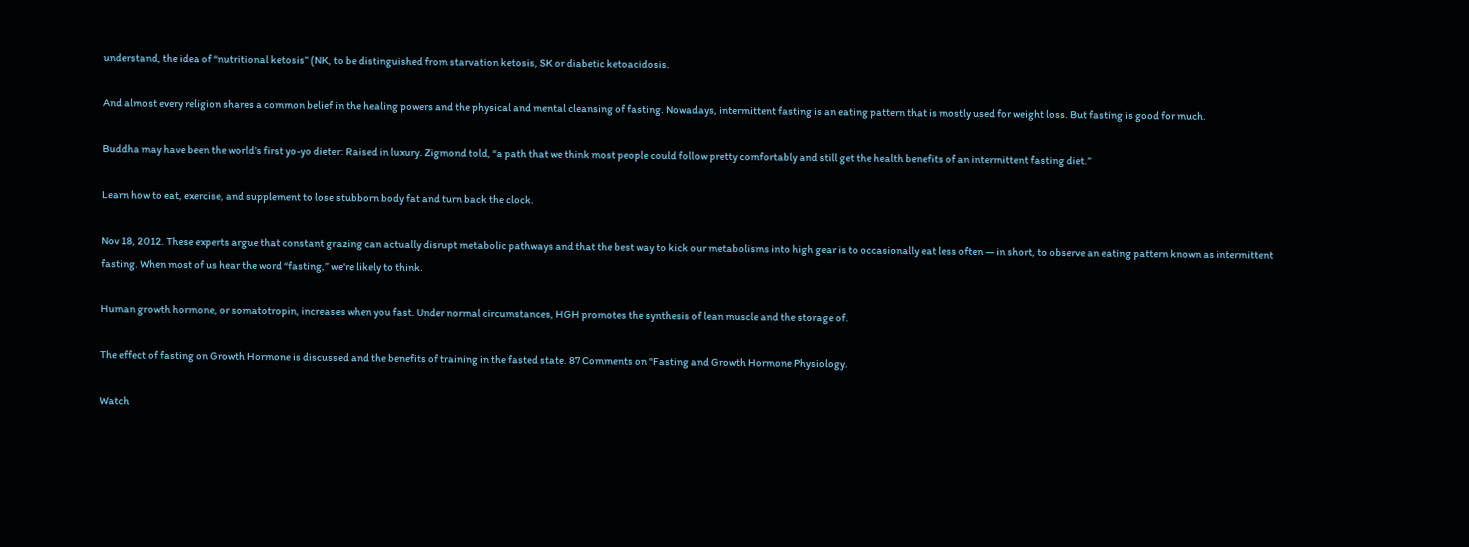understand, the idea of “nutritional ketosis” (NK, to be distinguished from starvation ketosis, SK or diabetic ketoacidosis.

And almost every religion shares a common belief in the healing powers and the physical and mental cleansing of fasting. Nowadays, intermittent fasting is an eating pattern that is mostly used for weight loss. But fasting is good for much.

Buddha may have been the world’s first yo-yo dieter: Raised in luxury. Zigmond told, “a path that we think most people could follow pretty comfortably and still get the health benefits of an intermittent fasting diet.”

Learn how to eat, exercise, and supplement to lose stubborn body fat and turn back the clock.

Nov 18, 2012. These experts argue that constant grazing can actually disrupt metabolic pathways and that the best way to kick our metabolisms into high gear is to occasionally eat less often — in short, to observe an eating pattern known as intermittent fasting. When most of us hear the word “fasting,” we're likely to think.

Human growth hormone, or somatotropin, increases when you fast. Under normal circumstances, HGH promotes the synthesis of lean muscle and the storage of.

The effect of fasting on Growth Hormone is discussed and the benefits of training in the fasted state. 87 Comments on "Fasting and Growth Hormone Physiology.

Watch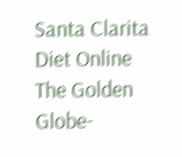Santa Clarita Diet Online The Golden Globe-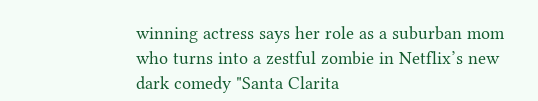winning actress says her role as a suburban mom who turns into a zestful zombie in Netflix’s new dark comedy "Santa Clarita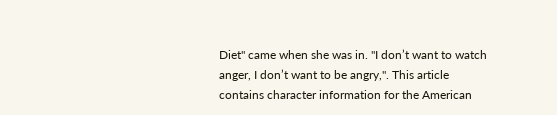Diet" came when she was in. "I don’t want to watch anger, I don’t want to be angry,". This article contains character information for the American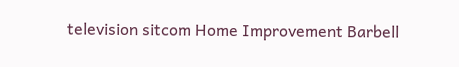television sitcom Home Improvement Barbell